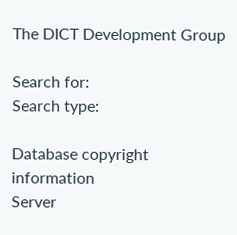The DICT Development Group

Search for:
Search type:

Database copyright information
Server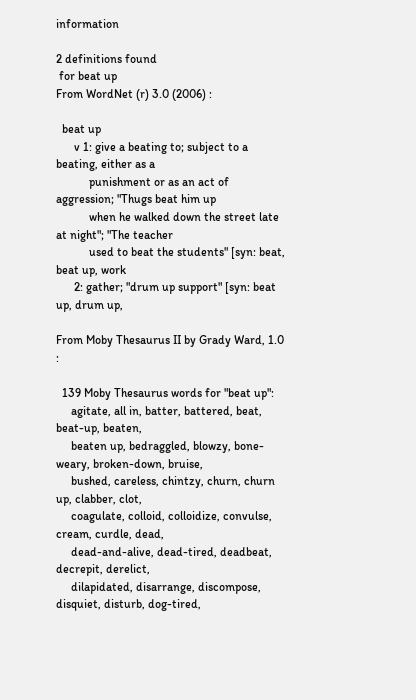information

2 definitions found
 for beat up
From WordNet (r) 3.0 (2006) :

  beat up
      v 1: give a beating to; subject to a beating, either as a
           punishment or as an act of aggression; "Thugs beat him up
           when he walked down the street late at night"; "The teacher
           used to beat the students" [syn: beat, beat up, work
      2: gather; "drum up support" [syn: beat up, drum up,

From Moby Thesaurus II by Grady Ward, 1.0 :

  139 Moby Thesaurus words for "beat up":
     agitate, all in, batter, battered, beat, beat-up, beaten,
     beaten up, bedraggled, blowzy, bone-weary, broken-down, bruise,
     bushed, careless, chintzy, churn, churn up, clabber, clot,
     coagulate, colloid, colloidize, convulse, cream, curdle, dead,
     dead-and-alive, dead-tired, deadbeat, decrepit, derelict,
     dilapidated, disarrange, discompose, disquiet, disturb, dog-tired,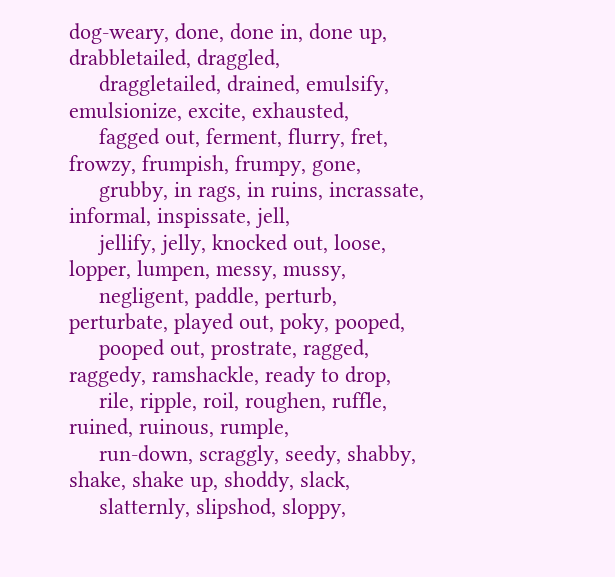dog-weary, done, done in, done up, drabbletailed, draggled,
     draggletailed, drained, emulsify, emulsionize, excite, exhausted,
     fagged out, ferment, flurry, fret, frowzy, frumpish, frumpy, gone,
     grubby, in rags, in ruins, incrassate, informal, inspissate, jell,
     jellify, jelly, knocked out, loose, lopper, lumpen, messy, mussy,
     negligent, paddle, perturb, perturbate, played out, poky, pooped,
     pooped out, prostrate, ragged, raggedy, ramshackle, ready to drop,
     rile, ripple, roil, roughen, ruffle, ruined, ruinous, rumple,
     run-down, scraggly, seedy, shabby, shake, shake up, shoddy, slack,
     slatternly, slipshod, sloppy,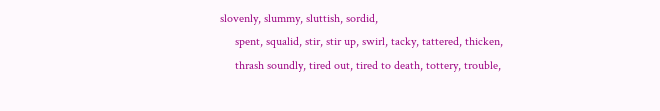slovenly, slummy, sluttish, sordid,
     spent, squalid, stir, stir up, swirl, tacky, tattered, thicken,
     thrash soundly, tired out, tired to death, tottery, trouble,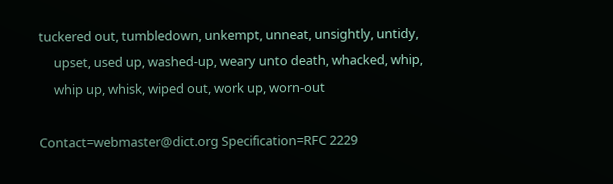tuckered out, tumbledown, unkempt, unneat, unsightly, untidy,
     upset, used up, washed-up, weary unto death, whacked, whip,
     whip up, whisk, wiped out, work up, worn-out

Contact=webmaster@dict.org Specification=RFC 2229